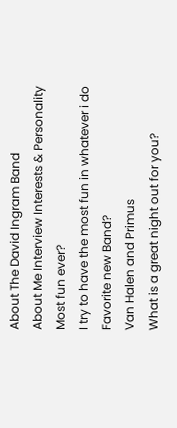About The David Ingram Band
About Me Interview Interests & Personality
Most fun ever?
I try to have the most fun in whatever i do
Favorite new Band?
Van Halen and Primus
What is a great night out for you?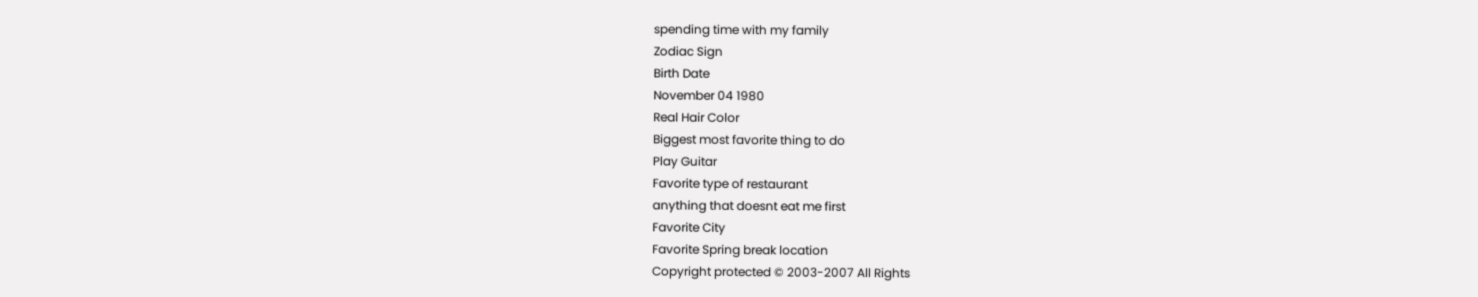spending time with my family
Zodiac Sign
Birth Date
November 04 1980
Real Hair Color
Biggest most favorite thing to do
Play Guitar
Favorite type of restaurant
anything that doesnt eat me first
Favorite City
Favorite Spring break location
Copyright protected © 2003-2007 All Rights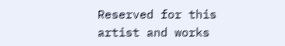Reserved for this artist and works